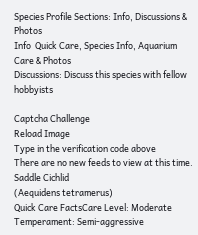Species Profile Sections: Info, Discussions & Photos
Info  Quick Care, Species Info, Aquarium Care & Photos
Discussions: Discuss this species with fellow hobbyists

Captcha Challenge
Reload Image
Type in the verification code above
There are no new feeds to view at this time.
Saddle Cichlid
(Aequidens tetramerus)
Quick Care FactsCare Level: Moderate
Temperament: Semi-aggressive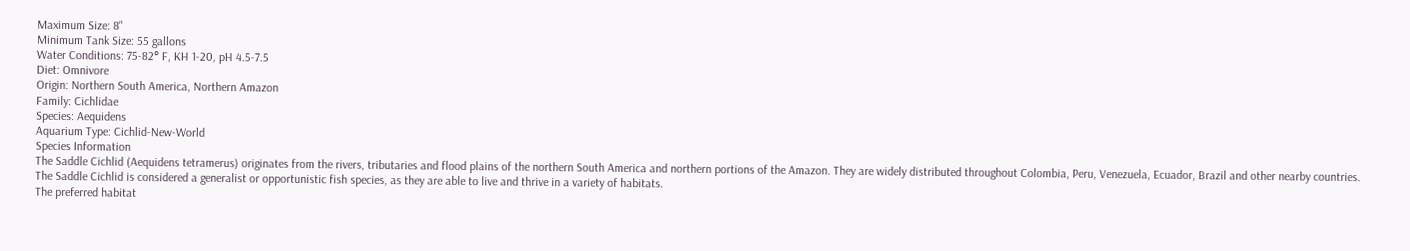Maximum Size: 8"
Minimum Tank Size: 55 gallons
Water Conditions: 75-82° F, KH 1-20, pH 4.5-7.5
Diet: Omnivore
Origin: Northern South America, Northern Amazon
Family: Cichlidae
Species: Aequidens
Aquarium Type: Cichlid-New-World
Species Information
The Saddle Cichlid (Aequidens tetramerus) originates from the rivers, tributaries and flood plains of the northern South America and northern portions of the Amazon. They are widely distributed throughout Colombia, Peru, Venezuela, Ecuador, Brazil and other nearby countries. The Saddle Cichlid is considered a generalist or opportunistic fish species, as they are able to live and thrive in a variety of habitats.
The preferred habitat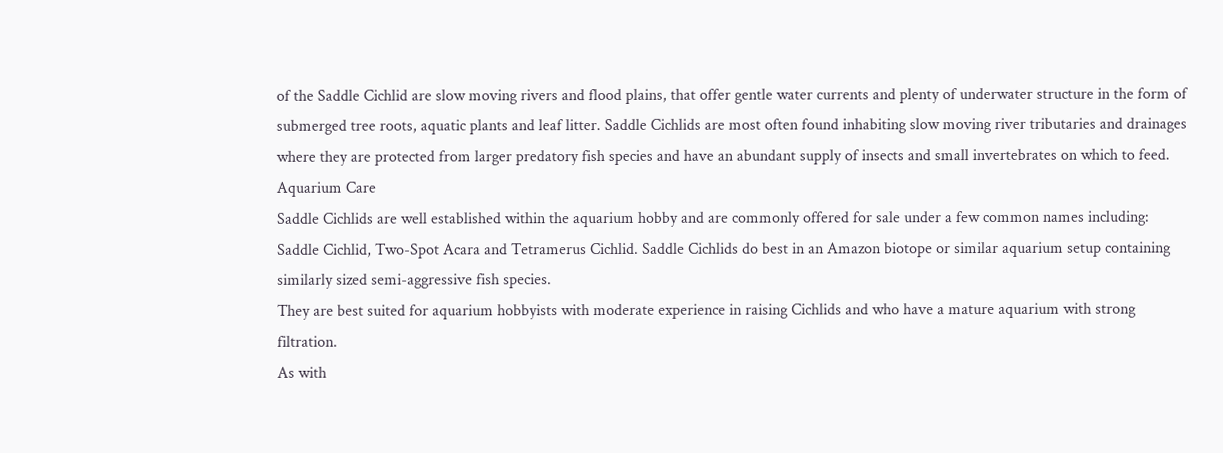of the Saddle Cichlid are slow moving rivers and flood plains, that offer gentle water currents and plenty of underwater structure in the form of submerged tree roots, aquatic plants and leaf litter. Saddle Cichlids are most often found inhabiting slow moving river tributaries and drainages where they are protected from larger predatory fish species and have an abundant supply of insects and small invertebrates on which to feed.
Aquarium Care
Saddle Cichlids are well established within the aquarium hobby and are commonly offered for sale under a few common names including: Saddle Cichlid, Two-Spot Acara and Tetramerus Cichlid. Saddle Cichlids do best in an Amazon biotope or similar aquarium setup containing similarly sized semi-aggressive fish species.
They are best suited for aquarium hobbyists with moderate experience in raising Cichlids and who have a mature aquarium with strong filtration.
As with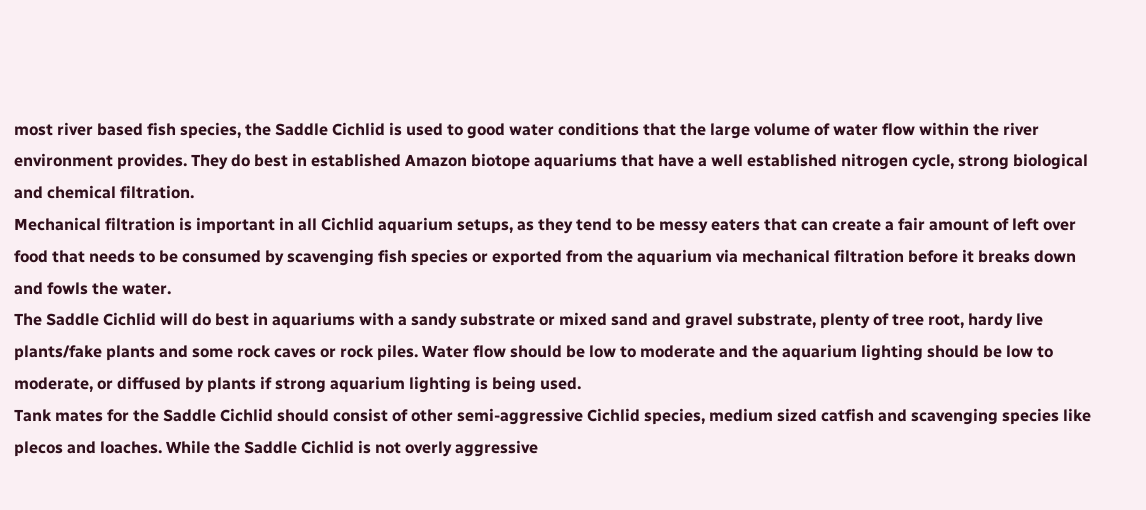most river based fish species, the Saddle Cichlid is used to good water conditions that the large volume of water flow within the river environment provides. They do best in established Amazon biotope aquariums that have a well established nitrogen cycle, strong biological and chemical filtration.
Mechanical filtration is important in all Cichlid aquarium setups, as they tend to be messy eaters that can create a fair amount of left over food that needs to be consumed by scavenging fish species or exported from the aquarium via mechanical filtration before it breaks down and fowls the water.
The Saddle Cichlid will do best in aquariums with a sandy substrate or mixed sand and gravel substrate, plenty of tree root, hardy live plants/fake plants and some rock caves or rock piles. Water flow should be low to moderate and the aquarium lighting should be low to moderate, or diffused by plants if strong aquarium lighting is being used.
Tank mates for the Saddle Cichlid should consist of other semi-aggressive Cichlid species, medium sized catfish and scavenging species like plecos and loaches. While the Saddle Cichlid is not overly aggressive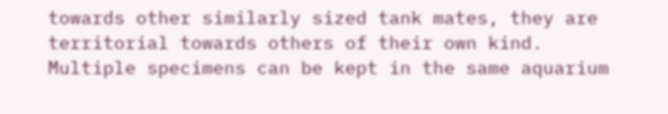towards other similarly sized tank mates, they are territorial towards others of their own kind.
Multiple specimens can be kept in the same aquarium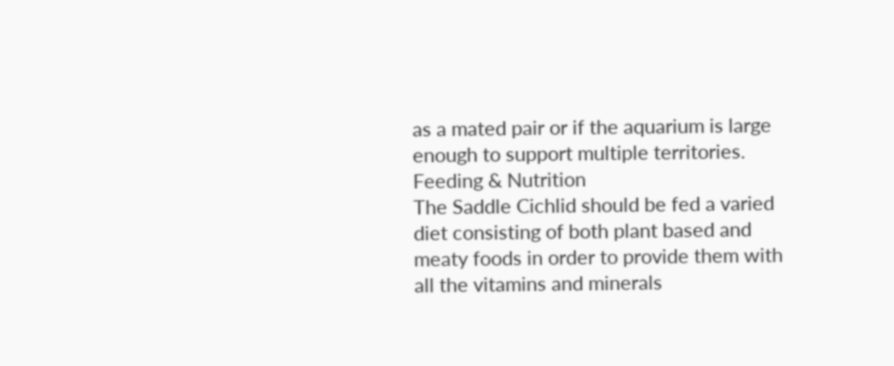as a mated pair or if the aquarium is large enough to support multiple territories.
Feeding & Nutrition
The Saddle Cichlid should be fed a varied diet consisting of both plant based and meaty foods in order to provide them with all the vitamins and minerals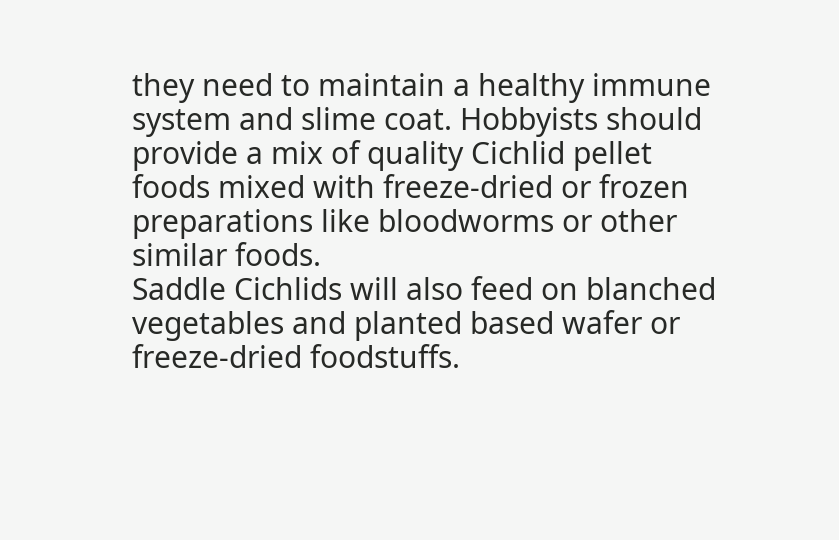they need to maintain a healthy immune system and slime coat. Hobbyists should provide a mix of quality Cichlid pellet foods mixed with freeze-dried or frozen preparations like bloodworms or other similar foods.
Saddle Cichlids will also feed on blanched vegetables and planted based wafer or freeze-dried foodstuffs.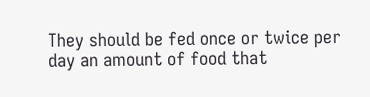They should be fed once or twice per day an amount of food that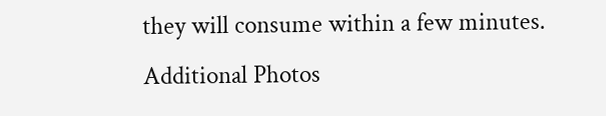they will consume within a few minutes.
Additional Photos